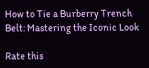How to Tie a Burberry Trench Belt: Mastering the Iconic Look

Rate this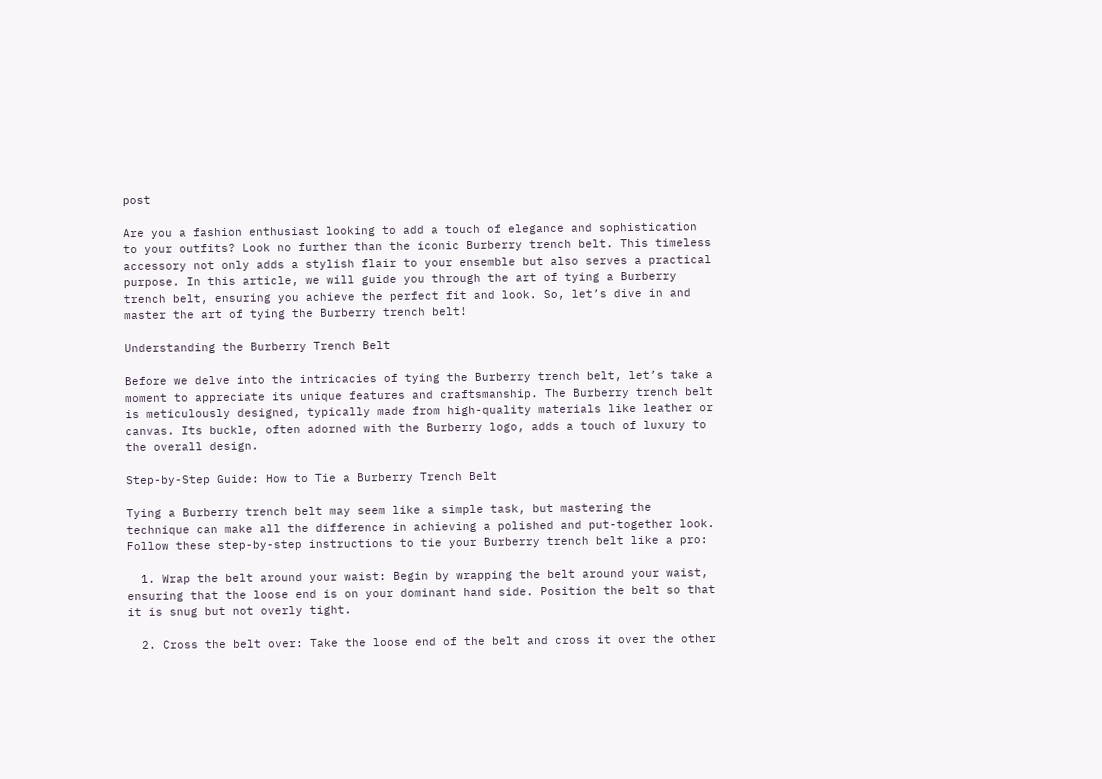post

Are you a fashion enthusiast looking to add a touch of elegance and sophistication to your outfits? Look no further than the iconic Burberry trench belt. This timeless accessory not only adds a stylish flair to your ensemble but also serves a practical purpose. In this article, we will guide you through the art of tying a Burberry trench belt, ensuring you achieve the perfect fit and look. So, let’s dive in and master the art of tying the Burberry trench belt!

Understanding the Burberry Trench Belt

Before we delve into the intricacies of tying the Burberry trench belt, let’s take a moment to appreciate its unique features and craftsmanship. The Burberry trench belt is meticulously designed, typically made from high-quality materials like leather or canvas. Its buckle, often adorned with the Burberry logo, adds a touch of luxury to the overall design.

Step-by-Step Guide: How to Tie a Burberry Trench Belt

Tying a Burberry trench belt may seem like a simple task, but mastering the technique can make all the difference in achieving a polished and put-together look. Follow these step-by-step instructions to tie your Burberry trench belt like a pro:

  1. Wrap the belt around your waist: Begin by wrapping the belt around your waist, ensuring that the loose end is on your dominant hand side. Position the belt so that it is snug but not overly tight.

  2. Cross the belt over: Take the loose end of the belt and cross it over the other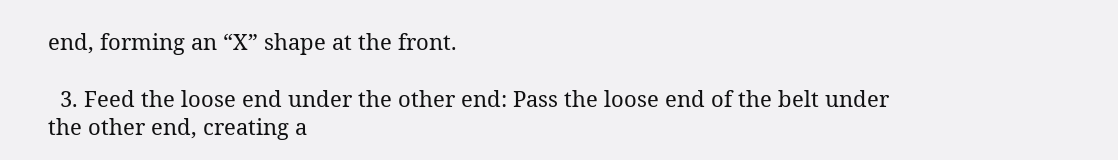end, forming an “X” shape at the front.

  3. Feed the loose end under the other end: Pass the loose end of the belt under the other end, creating a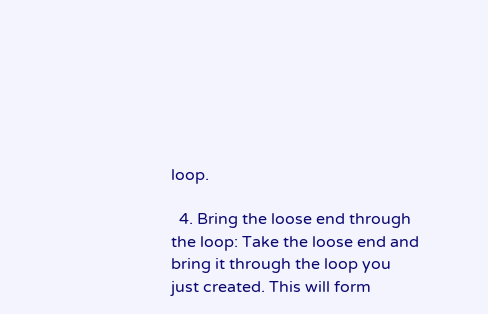loop.

  4. Bring the loose end through the loop: Take the loose end and bring it through the loop you just created. This will form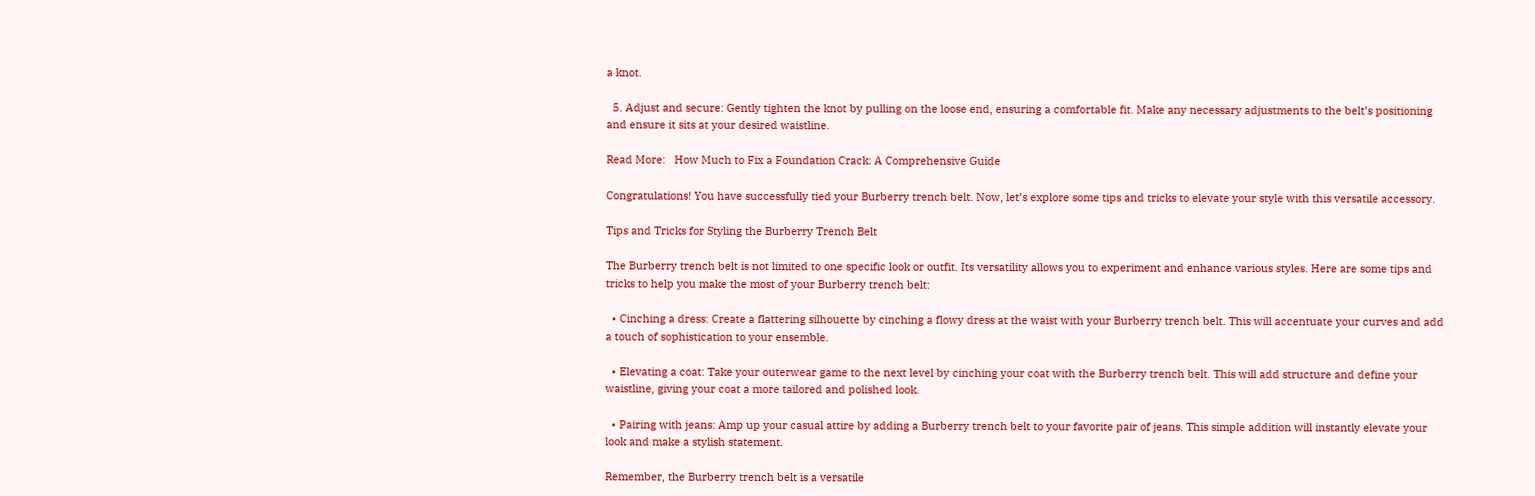a knot.

  5. Adjust and secure: Gently tighten the knot by pulling on the loose end, ensuring a comfortable fit. Make any necessary adjustments to the belt’s positioning and ensure it sits at your desired waistline.

Read More:   How Much to Fix a Foundation Crack: A Comprehensive Guide

Congratulations! You have successfully tied your Burberry trench belt. Now, let’s explore some tips and tricks to elevate your style with this versatile accessory.

Tips and Tricks for Styling the Burberry Trench Belt

The Burberry trench belt is not limited to one specific look or outfit. Its versatility allows you to experiment and enhance various styles. Here are some tips and tricks to help you make the most of your Burberry trench belt:

  • Cinching a dress: Create a flattering silhouette by cinching a flowy dress at the waist with your Burberry trench belt. This will accentuate your curves and add a touch of sophistication to your ensemble.

  • Elevating a coat: Take your outerwear game to the next level by cinching your coat with the Burberry trench belt. This will add structure and define your waistline, giving your coat a more tailored and polished look.

  • Pairing with jeans: Amp up your casual attire by adding a Burberry trench belt to your favorite pair of jeans. This simple addition will instantly elevate your look and make a stylish statement.

Remember, the Burberry trench belt is a versatile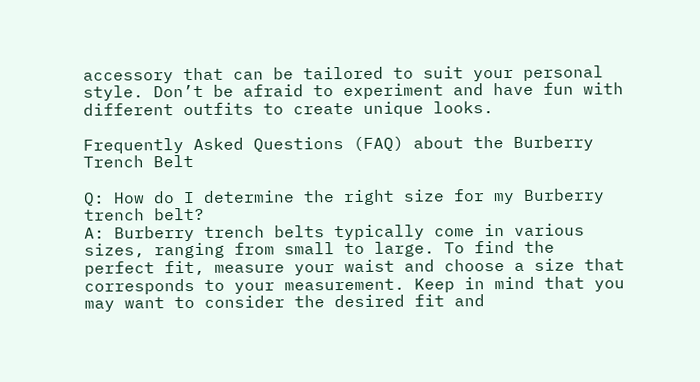accessory that can be tailored to suit your personal style. Don’t be afraid to experiment and have fun with different outfits to create unique looks.

Frequently Asked Questions (FAQ) about the Burberry Trench Belt

Q: How do I determine the right size for my Burberry trench belt?
A: Burberry trench belts typically come in various sizes, ranging from small to large. To find the perfect fit, measure your waist and choose a size that corresponds to your measurement. Keep in mind that you may want to consider the desired fit and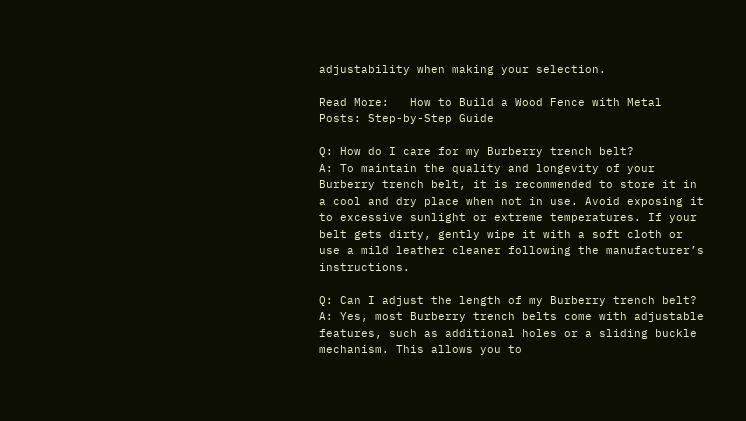adjustability when making your selection.

Read More:   How to Build a Wood Fence with Metal Posts: Step-by-Step Guide

Q: How do I care for my Burberry trench belt?
A: To maintain the quality and longevity of your Burberry trench belt, it is recommended to store it in a cool and dry place when not in use. Avoid exposing it to excessive sunlight or extreme temperatures. If your belt gets dirty, gently wipe it with a soft cloth or use a mild leather cleaner following the manufacturer’s instructions.

Q: Can I adjust the length of my Burberry trench belt?
A: Yes, most Burberry trench belts come with adjustable features, such as additional holes or a sliding buckle mechanism. This allows you to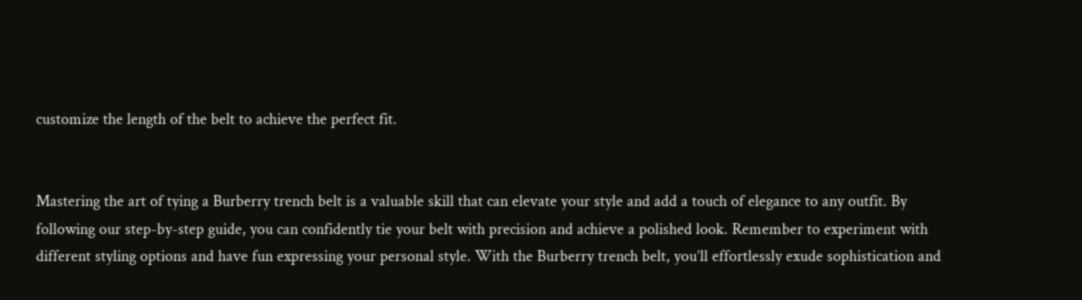customize the length of the belt to achieve the perfect fit.


Mastering the art of tying a Burberry trench belt is a valuable skill that can elevate your style and add a touch of elegance to any outfit. By following our step-by-step guide, you can confidently tie your belt with precision and achieve a polished look. Remember to experiment with different styling options and have fun expressing your personal style. With the Burberry trench belt, you’ll effortlessly exude sophistication and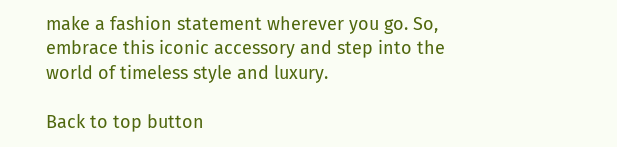make a fashion statement wherever you go. So, embrace this iconic accessory and step into the world of timeless style and luxury.

Back to top button